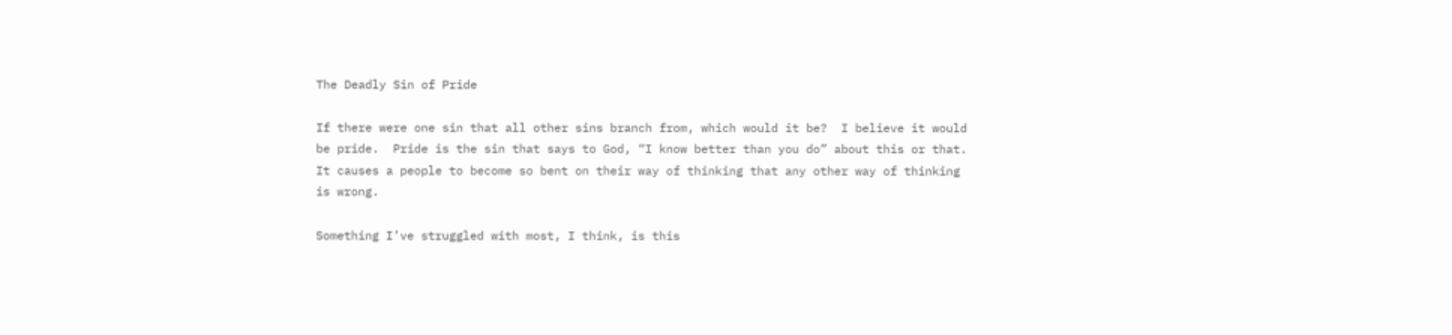The Deadly Sin of Pride

If there were one sin that all other sins branch from, which would it be?  I believe it would be pride.  Pride is the sin that says to God, “I know better than you do” about this or that.  It causes a people to become so bent on their way of thinking that any other way of thinking is wrong.

Something I’ve struggled with most, I think, is this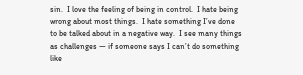sin.  I love the feeling of being in control.  I hate being wrong about most things.  I hate something I’ve done to be talked about in a negative way.  I see many things as challenges — if someone says I can’t do something like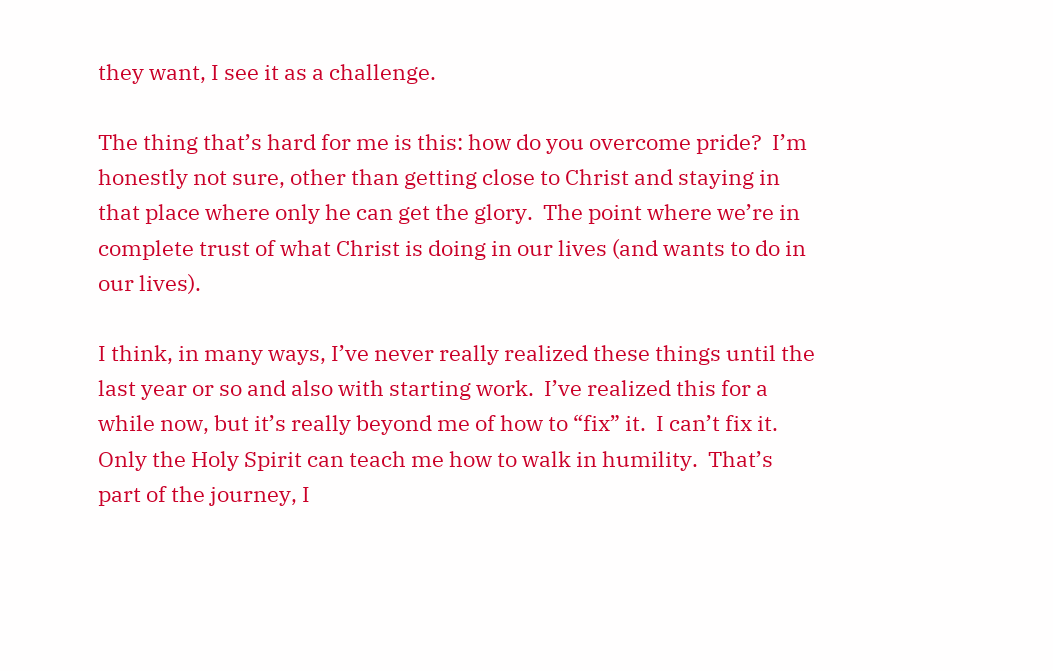they want, I see it as a challenge.

The thing that’s hard for me is this: how do you overcome pride?  I’m honestly not sure, other than getting close to Christ and staying in that place where only he can get the glory.  The point where we’re in complete trust of what Christ is doing in our lives (and wants to do in our lives).

I think, in many ways, I’ve never really realized these things until the last year or so and also with starting work.  I’ve realized this for a while now, but it’s really beyond me of how to “fix” it.  I can’t fix it.  Only the Holy Spirit can teach me how to walk in humility.  That’s part of the journey, I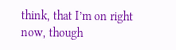think, that I’m on right now, though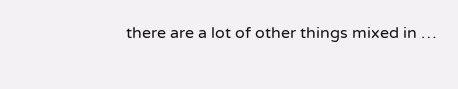there are a lot of other things mixed in …